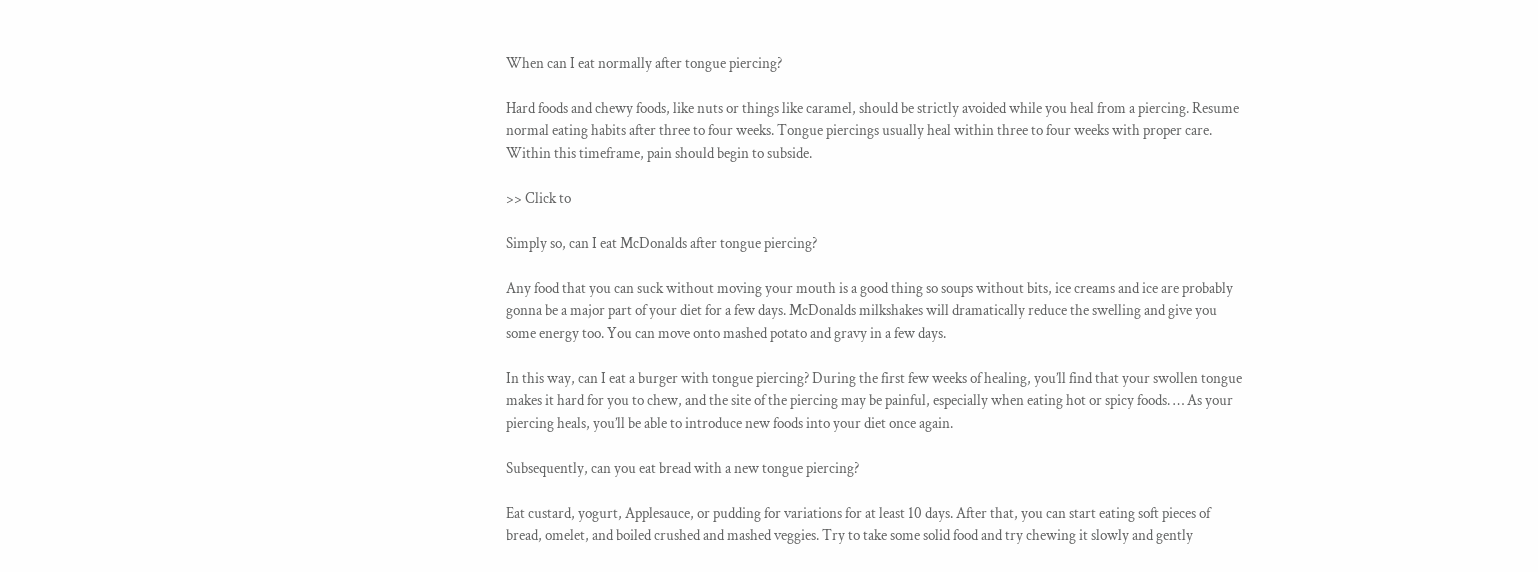When can I eat normally after tongue piercing?

Hard foods and chewy foods, like nuts or things like caramel, should be strictly avoided while you heal from a piercing. Resume normal eating habits after three to four weeks. Tongue piercings usually heal within three to four weeks with proper care. Within this timeframe, pain should begin to subside.

>> Click to

Simply so, can I eat McDonalds after tongue piercing?

Any food that you can suck without moving your mouth is a good thing so soups without bits, ice creams and ice are probably gonna be a major part of your diet for a few days. McDonalds milkshakes will dramatically reduce the swelling and give you some energy too. You can move onto mashed potato and gravy in a few days.

In this way, can I eat a burger with tongue piercing? During the first few weeks of healing, you’ll find that your swollen tongue makes it hard for you to chew, and the site of the piercing may be painful, especially when eating hot or spicy foods. … As your piercing heals, you’ll be able to introduce new foods into your diet once again.

Subsequently, can you eat bread with a new tongue piercing?

Eat custard, yogurt, Applesauce, or pudding for variations for at least 10 days. After that, you can start eating soft pieces of bread, omelet, and boiled crushed and mashed veggies. Try to take some solid food and try chewing it slowly and gently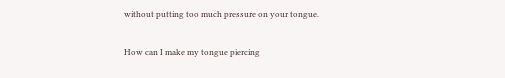without putting too much pressure on your tongue.

How can I make my tongue piercing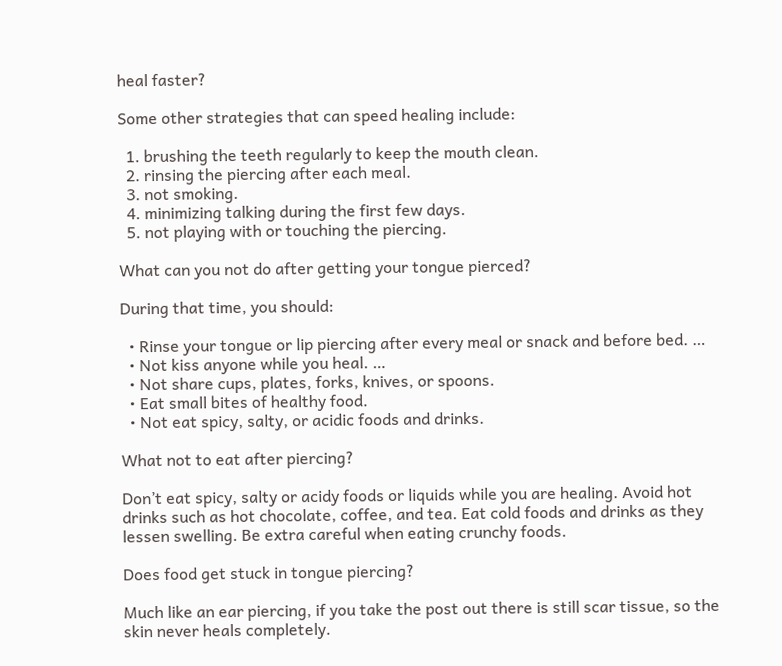heal faster?

Some other strategies that can speed healing include:

  1. brushing the teeth regularly to keep the mouth clean.
  2. rinsing the piercing after each meal.
  3. not smoking.
  4. minimizing talking during the first few days.
  5. not playing with or touching the piercing.

What can you not do after getting your tongue pierced?

During that time, you should:

  • Rinse your tongue or lip piercing after every meal or snack and before bed. …
  • Not kiss anyone while you heal. …
  • Not share cups, plates, forks, knives, or spoons.
  • Eat small bites of healthy food.
  • Not eat spicy, salty, or acidic foods and drinks.

What not to eat after piercing?

Don’t eat spicy, salty or acidy foods or liquids while you are healing. Avoid hot drinks such as hot chocolate, coffee, and tea. Eat cold foods and drinks as they lessen swelling. Be extra careful when eating crunchy foods.

Does food get stuck in tongue piercing?

Much like an ear piercing, if you take the post out there is still scar tissue, so the skin never heals completely.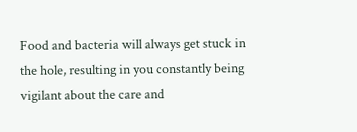Food and bacteria will always get stuck in the hole, resulting in you constantly being vigilant about the care and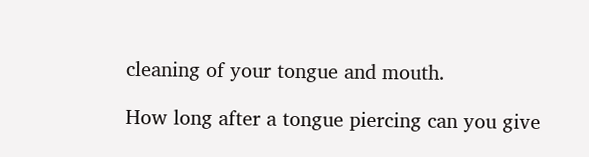cleaning of your tongue and mouth.

How long after a tongue piercing can you give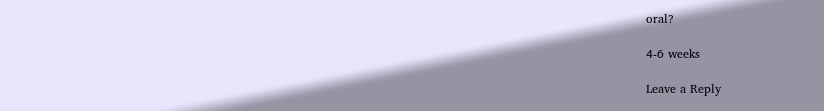oral?

4-6 weeks

Leave a Reply